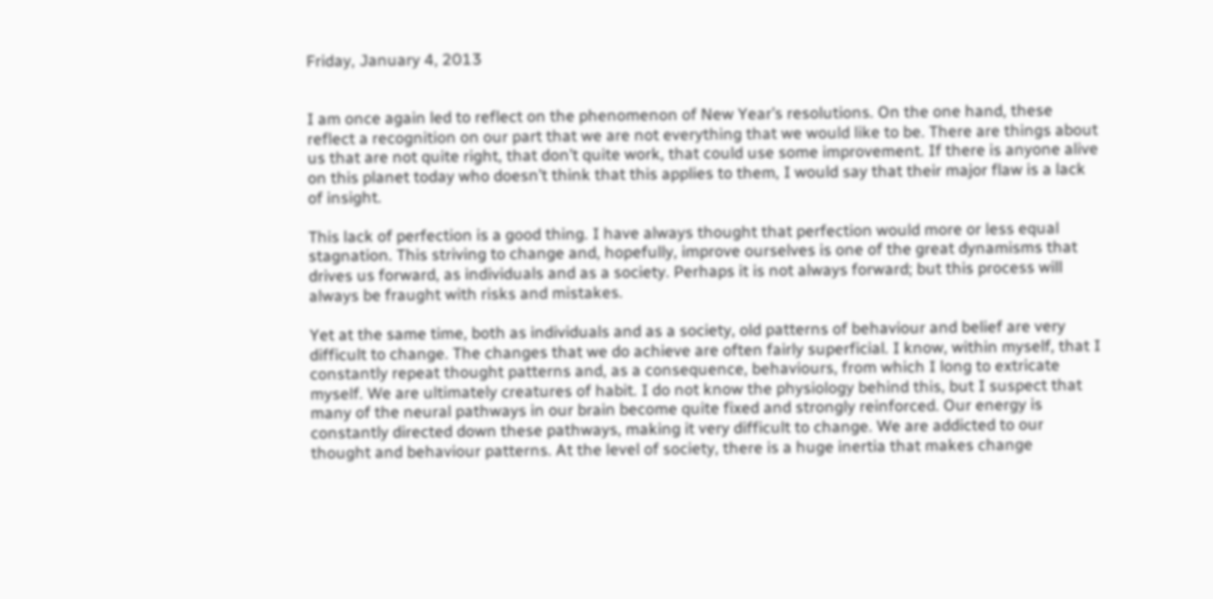Friday, January 4, 2013


I am once again led to reflect on the phenomenon of New Year’s resolutions. On the one hand, these reflect a recognition on our part that we are not everything that we would like to be. There are things about us that are not quite right, that don’t quite work, that could use some improvement. If there is anyone alive on this planet today who doesn’t think that this applies to them, I would say that their major flaw is a lack of insight.

This lack of perfection is a good thing. I have always thought that perfection would more or less equal stagnation. This striving to change and, hopefully, improve ourselves is one of the great dynamisms that drives us forward, as individuals and as a society. Perhaps it is not always forward; but this process will always be fraught with risks and mistakes.

Yet at the same time, both as individuals and as a society, old patterns of behaviour and belief are very difficult to change. The changes that we do achieve are often fairly superficial. I know, within myself, that I constantly repeat thought patterns and, as a consequence, behaviours, from which I long to extricate myself. We are ultimately creatures of habit. I do not know the physiology behind this, but I suspect that many of the neural pathways in our brain become quite fixed and strongly reinforced. Our energy is constantly directed down these pathways, making it very difficult to change. We are addicted to our thought and behaviour patterns. At the level of society, there is a huge inertia that makes change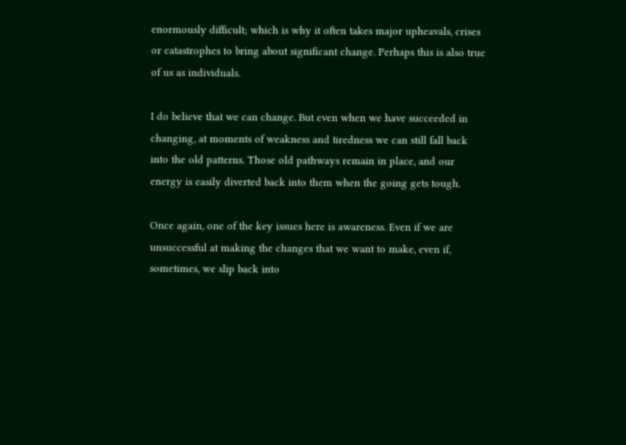enormously difficult; which is why it often takes major upheavals, crises or catastrophes to bring about significant change. Perhaps this is also true of us as individuals.

I do believe that we can change. But even when we have succeeded in changing, at moments of weakness and tiredness we can still fall back into the old patterns. Those old pathways remain in place, and our energy is easily diverted back into them when the going gets tough.

Once again, one of the key issues here is awareness. Even if we are unsuccessful at making the changes that we want to make, even if, sometimes, we slip back into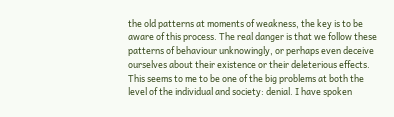the old patterns at moments of weakness, the key is to be aware of this process. The real danger is that we follow these patterns of behaviour unknowingly, or perhaps even deceive ourselves about their existence or their deleterious effects. This seems to me to be one of the big problems at both the level of the individual and society: denial. I have spoken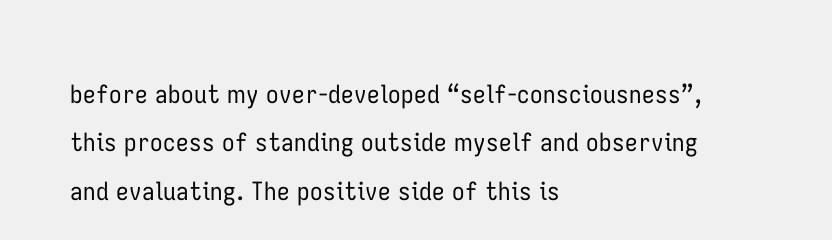before about my over-developed “self-consciousness”, this process of standing outside myself and observing and evaluating. The positive side of this is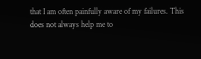that I am often painfully aware of my failures. This does not always help me to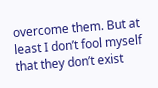overcome them. But at least I don’t fool myself that they don’t exist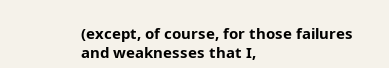(except, of course, for those failures and weaknesses that I,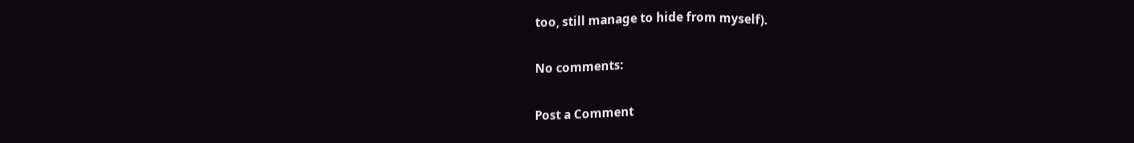too, still manage to hide from myself).

No comments:

Post a Comment